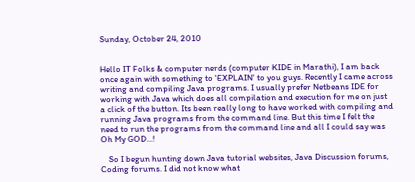Sunday, October 24, 2010


Hello IT Folks & computer nerds (computer KIDE in Marathi), I am back once again with something to 'EXPLAIN' to you guys. Recently I came across writing and compiling Java programs. I usually prefer Netbeans IDE for working with Java which does all compilation and execution for me on just a click of the button. Its been really long to have worked with compiling and running Java programs from the command line. But this time I felt the need to run the programs from the command line and all I could say was Oh My GOD...!

    So I begun hunting down Java tutorial websites, Java Discussion forums, Coding forums. I did not know what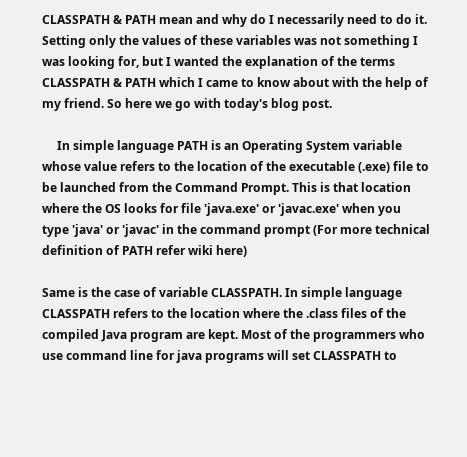CLASSPATH & PATH mean and why do I necessarily need to do it. Setting only the values of these variables was not something I was looking for, but I wanted the explanation of the terms CLASSPATH & PATH which I came to know about with the help of my friend. So here we go with today's blog post.

     In simple language PATH is an Operating System variable whose value refers to the location of the executable (.exe) file to be launched from the Command Prompt. This is that location where the OS looks for file 'java.exe' or 'javac.exe' when you type 'java' or 'javac' in the command prompt (For more technical definition of PATH refer wiki here)

Same is the case of variable CLASSPATH. In simple language CLASSPATH refers to the location where the .class files of the compiled Java program are kept. Most of the programmers who use command line for java programs will set CLASSPATH to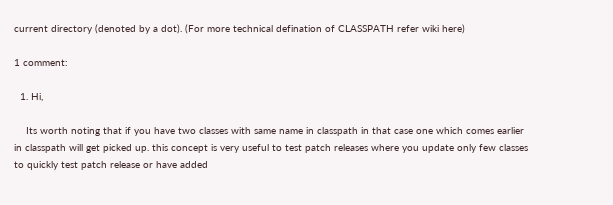current directory (denoted by a dot). (For more technical defination of CLASSPATH refer wiki here)

1 comment:

  1. Hi,

    Its worth noting that if you have two classes with same name in classpath in that case one which comes earlier in classpath will get picked up. this concept is very useful to test patch releases where you update only few classes to quickly test patch release or have added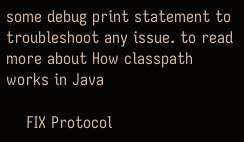some debug print statement to troubleshoot any issue. to read more about How classpath works in Java

    FIX Protocol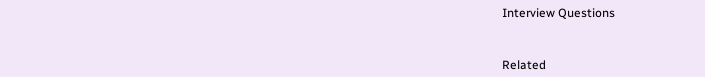Interview Questions



Related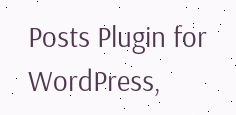Posts Plugin for WordPress,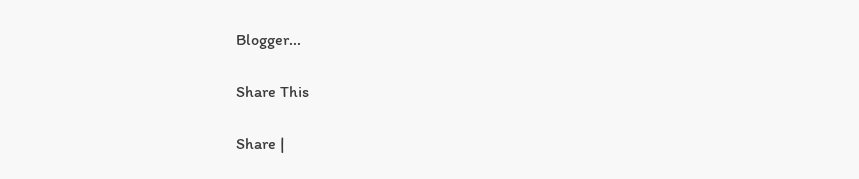Blogger...

Share This

Share |